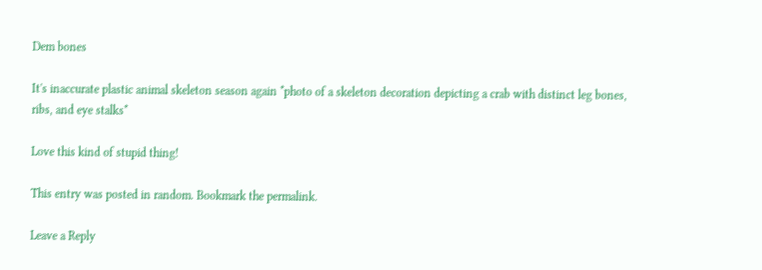Dem bones

It's inaccurate plastic animal skeleton season again *photo of a skeleton decoration depicting a crab with distinct leg bones, ribs, and eye stalks*

Love this kind of stupid thing!

This entry was posted in random. Bookmark the permalink.

Leave a Reply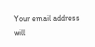Your email address will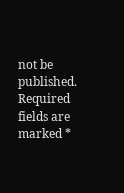not be published. Required fields are marked *